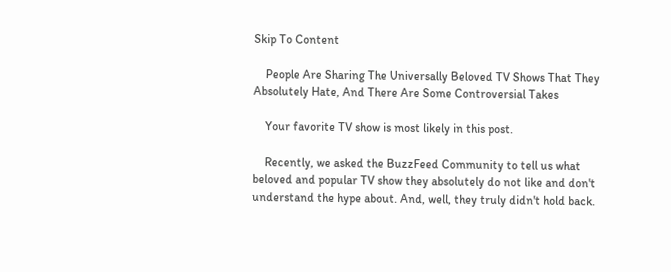Skip To Content

    People Are Sharing The Universally Beloved TV Shows That They Absolutely Hate, And There Are Some Controversial Takes

    Your favorite TV show is most likely in this post.

    Recently, we asked the BuzzFeed Community to tell us what beloved and popular TV show they absolutely do not like and don't understand the hype about. And, well, they truly didn't hold back.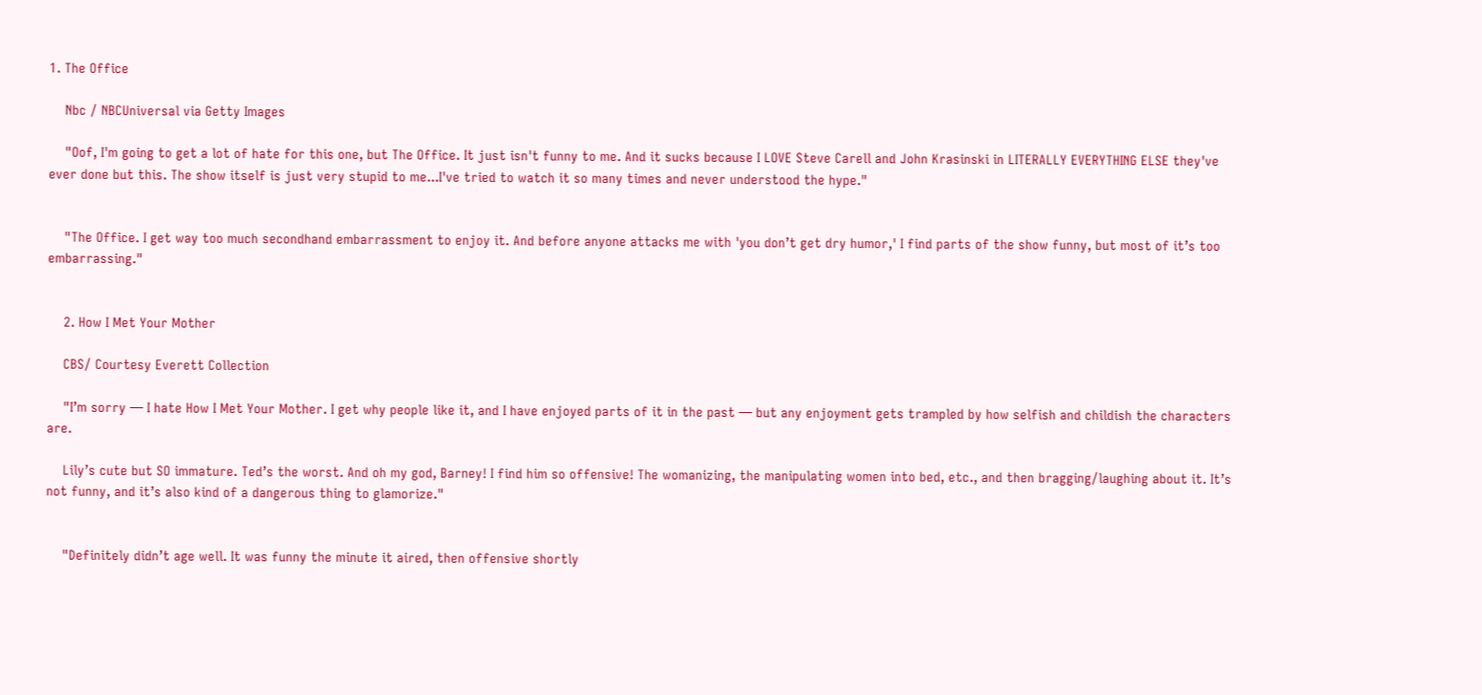1. The Office

    Nbc / NBCUniversal via Getty Images

    "Oof, I'm going to get a lot of hate for this one, but The Office. It just isn't funny to me. And it sucks because I LOVE Steve Carell and John Krasinski in LITERALLY EVERYTHING ELSE they've ever done but this. The show itself is just very stupid to me...I've tried to watch it so many times and never understood the hype."


    "The Office. I get way too much secondhand embarrassment to enjoy it. And before anyone attacks me with 'you don’t get dry humor,' I find parts of the show funny, but most of it’s too embarrassing."


    2. How I Met Your Mother

    CBS/ Courtesy Everett Collection

    "I’m sorry — I hate How I Met Your Mother. I get why people like it, and I have enjoyed parts of it in the past — but any enjoyment gets trampled by how selfish and childish the characters are.

    Lily’s cute but SO immature. Ted’s the worst. And oh my god, Barney! I find him so offensive! The womanizing, the manipulating women into bed, etc., and then bragging/laughing about it. It’s not funny, and it’s also kind of a dangerous thing to glamorize."


    "Definitely didn’t age well. It was funny the minute it aired, then offensive shortly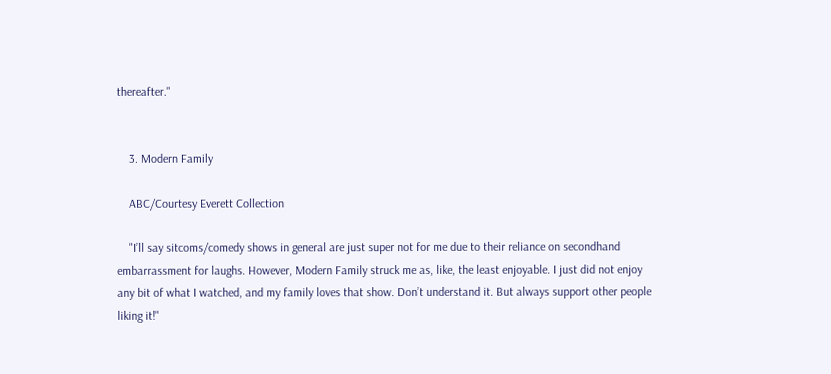thereafter."


    3. Modern Family

    ABC/Courtesy Everett Collection

    "I’ll say sitcoms/comedy shows in general are just super not for me due to their reliance on secondhand embarrassment for laughs. However, Modern Family struck me as, like, the least enjoyable. I just did not enjoy any bit of what I watched, and my family loves that show. Don’t understand it. But always support other people liking it!"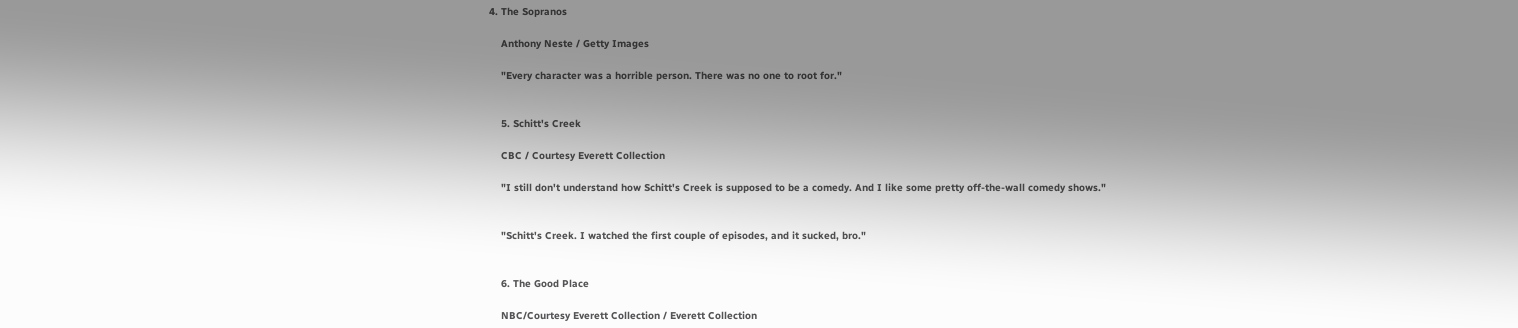4. The Sopranos

    Anthony Neste / Getty Images

    "Every character was a horrible person. There was no one to root for."


    5. Schitt's Creek

    CBC / Courtesy Everett Collection

    "I still don't understand how Schitt's Creek is supposed to be a comedy. And I like some pretty off-the-wall comedy shows."


    "Schitt's Creek. I watched the first couple of episodes, and it sucked, bro."


    6. The Good Place

    NBC/Courtesy Everett Collection / Everett Collection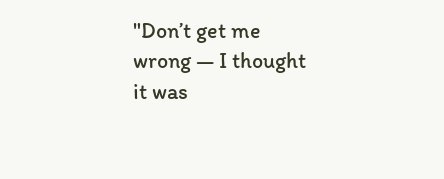"Don’t get me wrong — I thought it was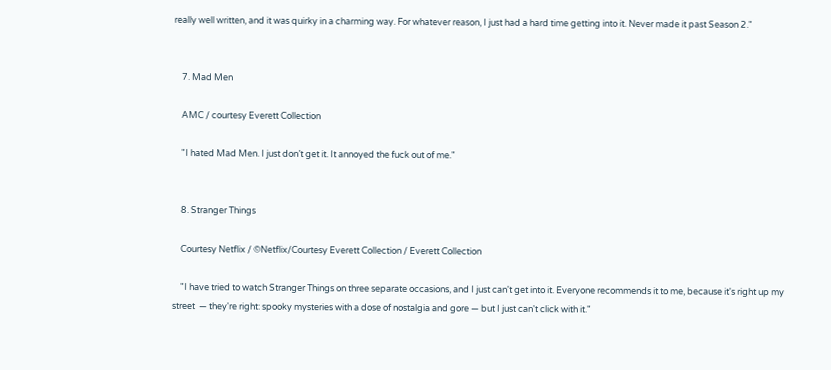really well written, and it was quirky in a charming way. For whatever reason, I just had a hard time getting into it. Never made it past Season 2."


    7. Mad Men

    AMC / courtesy Everett Collection

    "I hated Mad Men. I just don’t get it. It annoyed the fuck out of me."


    8. Stranger Things

    Courtesy Netflix / ©Netflix/Courtesy Everett Collection / Everett Collection

    "I have tried to watch Stranger Things on three separate occasions, and I just can't get into it. Everyone recommends it to me, because it's right up my street  — they're right: spooky mysteries with a dose of nostalgia and gore — but I just can't click with it."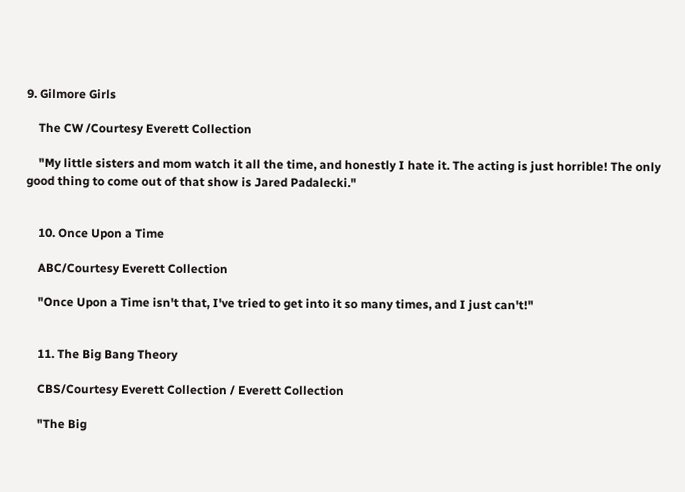9. Gilmore Girls

    The CW /Courtesy Everett Collection

    "My little sisters and mom watch it all the time, and honestly I hate it. The acting is just horrible! The only good thing to come out of that show is Jared Padalecki."


    10. Once Upon a Time

    ABC/Courtesy Everett Collection

    "Once Upon a Time isn't that, I've tried to get into it so many times, and I just can't!"


    11. The Big Bang Theory

    CBS/Courtesy Everett Collection / Everett Collection

    "The Big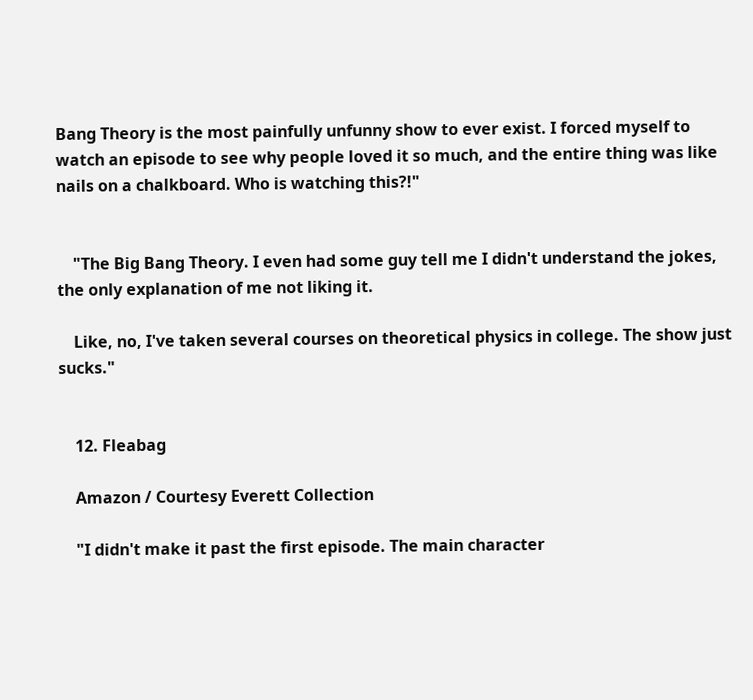Bang Theory is the most painfully unfunny show to ever exist. I forced myself to watch an episode to see why people loved it so much, and the entire thing was like nails on a chalkboard. Who is watching this?!"


    "The Big Bang Theory. I even had some guy tell me I didn't understand the jokes, the only explanation of me not liking it.

    Like, no, I've taken several courses on theoretical physics in college. The show just sucks."


    12. Fleabag

    Amazon / Courtesy Everett Collection

    "I didn't make it past the first episode. The main character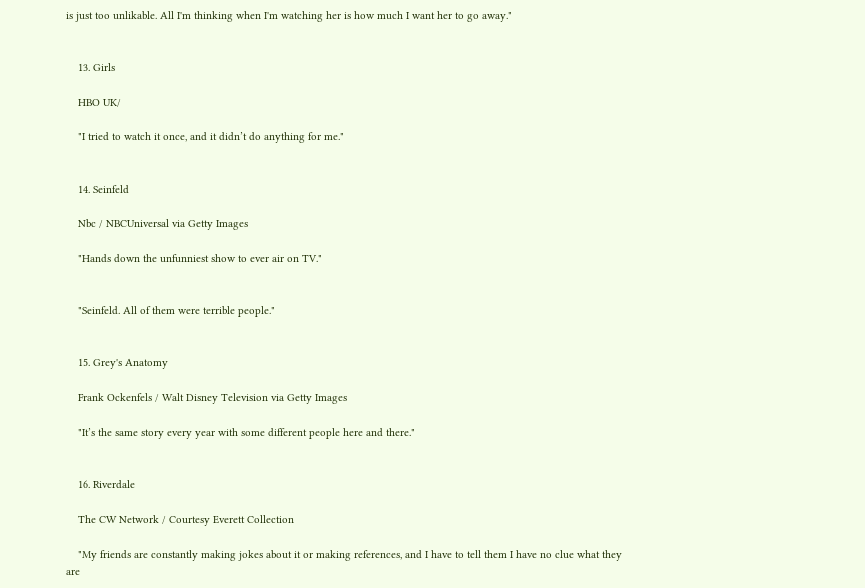is just too unlikable. All I'm thinking when I'm watching her is how much I want her to go away."


    13. Girls

    HBO UK/

    "I tried to watch it once, and it didn’t do anything for me."


    14. Seinfeld

    Nbc / NBCUniversal via Getty Images

    "Hands down the unfunniest show to ever air on TV."


    "Seinfeld. All of them were terrible people."


    15. Grey's Anatomy

    Frank Ockenfels / Walt Disney Television via Getty Images

    "It’s the same story every year with some different people here and there."


    16. Riverdale

    The CW Network / Courtesy Everett Collection

    "My friends are constantly making jokes about it or making references, and I have to tell them I have no clue what they are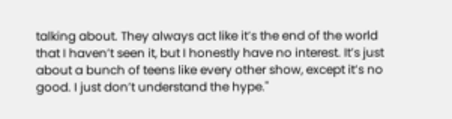talking about. They always act like it’s the end of the world that I haven’t seen it, but I honestly have no interest. It’s just about a bunch of teens like every other show, except it’s no good. I just don’t understand the hype."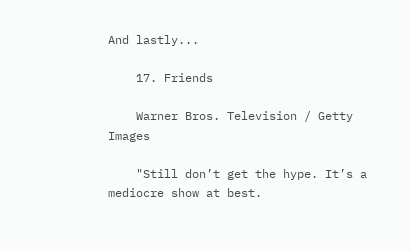And lastly...

    17. Friends

    Warner Bros. Television / Getty Images

    "Still don’t get the hype. It’s a mediocre show at best.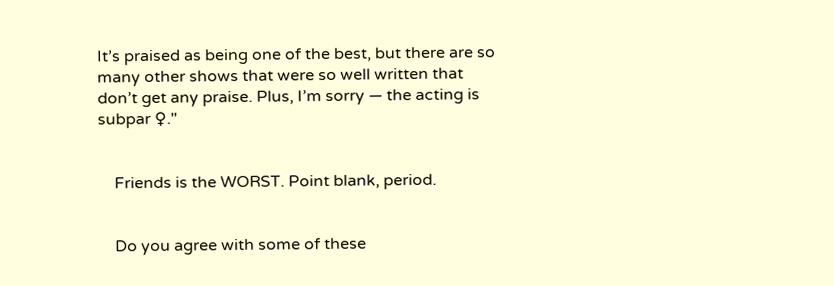It’s praised as being one of the best, but there are so many other shows that were so well written that don’t get any praise. Plus, I’m sorry — the acting is subpar ♀."


    Friends is the WORST. Point blank, period.


    Do you agree with some of these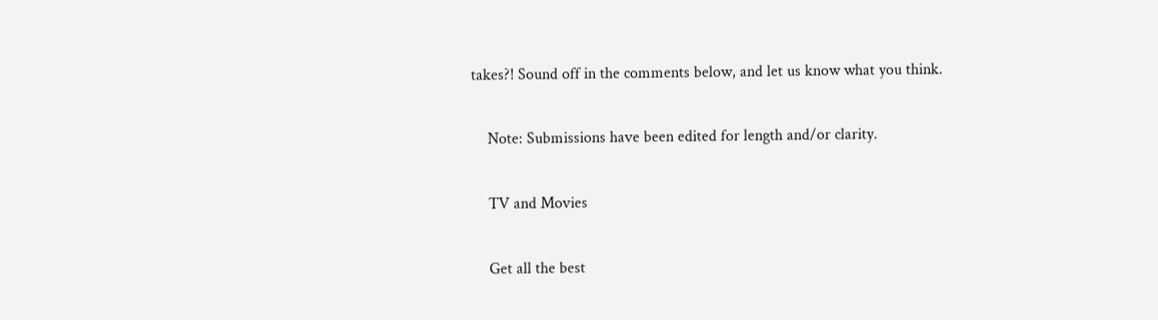takes?! Sound off in the comments below, and let us know what you think.

    Note: Submissions have been edited for length and/or clarity.

    TV and Movies

    Get all the best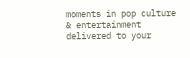moments in pop culture & entertainment delivered to your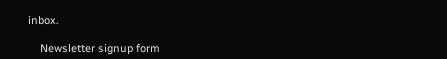inbox.

    Newsletter signup form